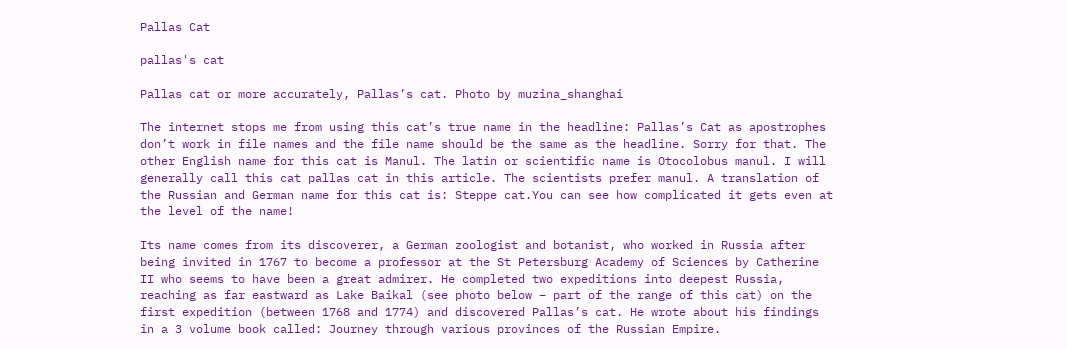Pallas Cat

pallas's cat

Pallas cat or more accurately, Pallas’s cat. Photo by muzina_shanghai

The internet stops me from using this cat’s true name in the headline: Pallas’s Cat as apostrophes don’t work in file names and the file name should be the same as the headline. Sorry for that. The other English name for this cat is Manul. The latin or scientific name is Otocolobus manul. I will generally call this cat pallas cat in this article. The scientists prefer manul. A translation of the Russian and German name for this cat is: Steppe cat.You can see how complicated it gets even at the level of the name!

Its name comes from its discoverer, a German zoologist and botanist, who worked in Russia after being invited in 1767 to become a professor at the St Petersburg Academy of Sciences by Catherine II who seems to have been a great admirer. He completed two expeditions into deepest Russia, reaching as far eastward as Lake Baikal (see photo below – part of the range of this cat) on the first expedition (between 1768 and 1774) and discovered Pallas’s cat. He wrote about his findings in a 3 volume book called: Journey through various provinces of the Russian Empire.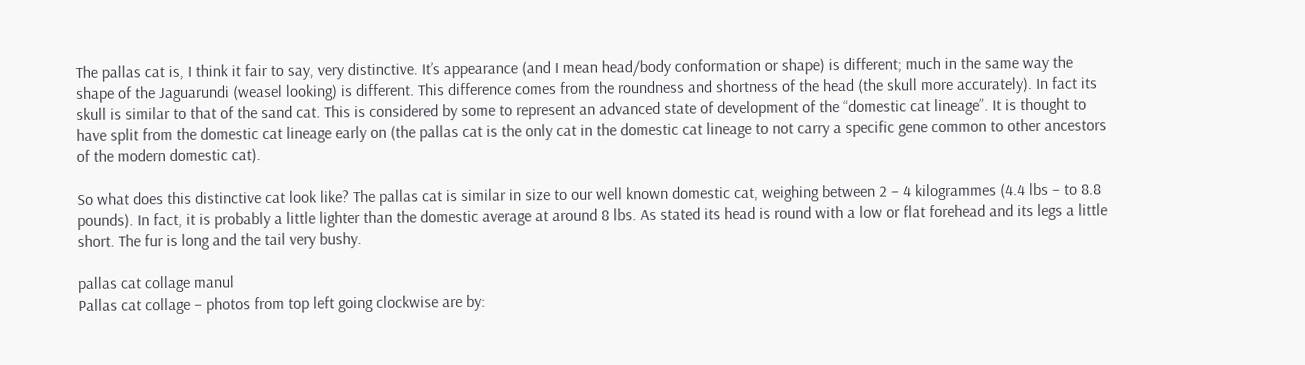The pallas cat is, I think it fair to say, very distinctive. It’s appearance (and I mean head/body conformation or shape) is different; much in the same way the shape of the Jaguarundi (weasel looking) is different. This difference comes from the roundness and shortness of the head (the skull more accurately). In fact its skull is similar to that of the sand cat. This is considered by some to represent an advanced state of development of the “domestic cat lineage”. It is thought to have split from the domestic cat lineage early on (the pallas cat is the only cat in the domestic cat lineage to not carry a specific gene common to other ancestors of the modern domestic cat).

So what does this distinctive cat look like? The pallas cat is similar in size to our well known domestic cat, weighing between 2 – 4 kilogrammes (4.4 lbs – to 8.8 pounds). In fact, it is probably a little lighter than the domestic average at around 8 lbs. As stated its head is round with a low or flat forehead and its legs a little short. The fur is long and the tail very bushy.

pallas cat collage manul
Pallas cat collage – photos from top left going clockwise are by: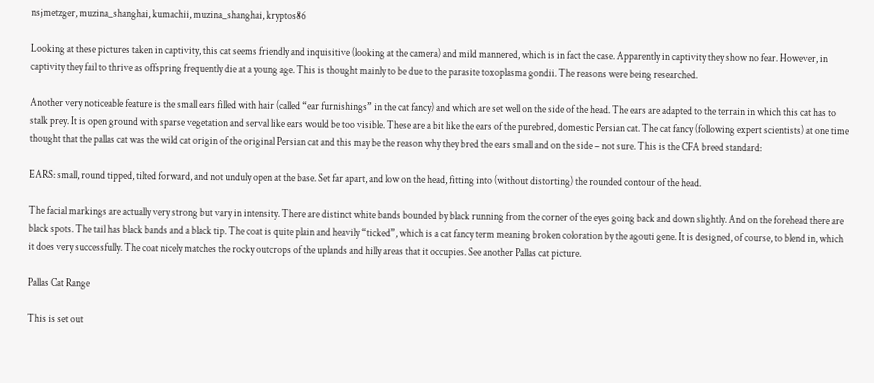nsjmetzger, muzina_shanghai, kumachii, muzina_shanghai, kryptos86

Looking at these pictures taken in captivity, this cat seems friendly and inquisitive (looking at the camera) and mild mannered, which is in fact the case. Apparently in captivity they show no fear. However, in captivity they fail to thrive as offspring frequently die at a young age. This is thought mainly to be due to the parasite toxoplasma gondii. The reasons were being researched.

Another very noticeable feature is the small ears filled with hair (called “ear furnishings” in the cat fancy) and which are set well on the side of the head. The ears are adapted to the terrain in which this cat has to stalk prey. It is open ground with sparse vegetation and serval like ears would be too visible. These are a bit like the ears of the purebred, domestic Persian cat. The cat fancy (following expert scientists) at one time thought that the pallas cat was the wild cat origin of the original Persian cat and this may be the reason why they bred the ears small and on the side – not sure. This is the CFA breed standard:

EARS: small, round tipped, tilted forward, and not unduly open at the base. Set far apart, and low on the head, fitting into (without distorting) the rounded contour of the head.

The facial markings are actually very strong but vary in intensity. There are distinct white bands bounded by black running from the corner of the eyes going back and down slightly. And on the forehead there are black spots. The tail has black bands and a black tip. The coat is quite plain and heavily “ticked”, which is a cat fancy term meaning broken coloration by the agouti gene. It is designed, of course, to blend in, which it does very successfully. The coat nicely matches the rocky outcrops of the uplands and hilly areas that it occupies. See another Pallas cat picture.

Pallas Cat Range

This is set out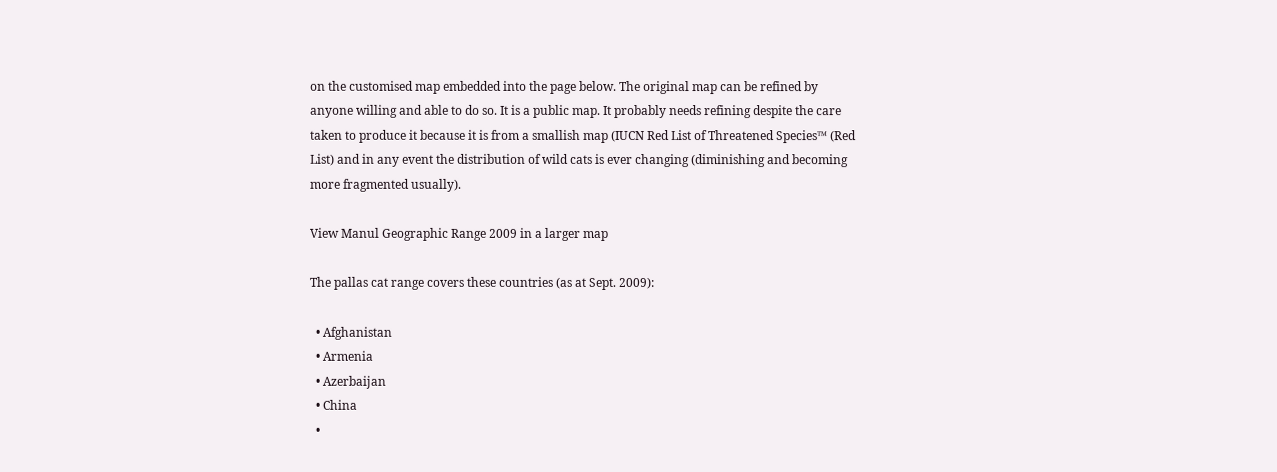on the customised map embedded into the page below. The original map can be refined by anyone willing and able to do so. It is a public map. It probably needs refining despite the care taken to produce it because it is from a smallish map (IUCN Red List of Threatened Species™ (Red List) and in any event the distribution of wild cats is ever changing (diminishing and becoming more fragmented usually).

View Manul Geographic Range 2009 in a larger map

The pallas cat range covers these countries (as at Sept. 2009):

  • Afghanistan
  • Armenia
  • Azerbaijan
  • China
  •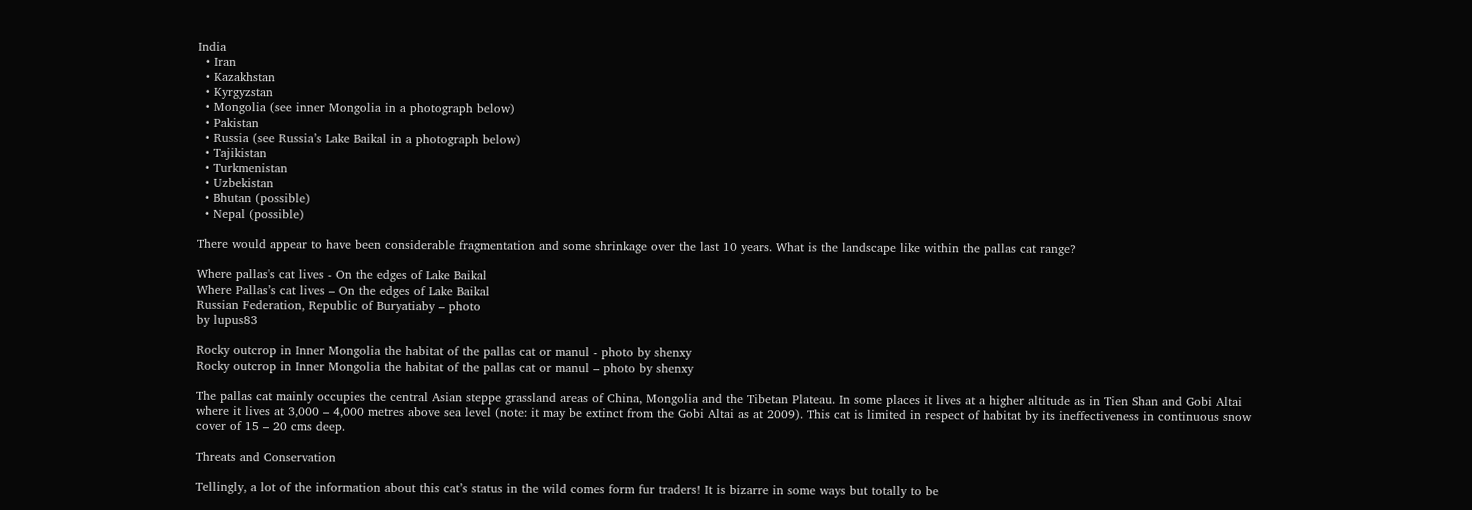India
  • Iran
  • Kazakhstan
  • Kyrgyzstan
  • Mongolia (see inner Mongolia in a photograph below)
  • Pakistan
  • Russia (see Russia’s Lake Baikal in a photograph below)
  • Tajikistan
  • Turkmenistan
  • Uzbekistan
  • Bhutan (possible)
  • Nepal (possible)

There would appear to have been considerable fragmentation and some shrinkage over the last 10 years. What is the landscape like within the pallas cat range?

Where pallas's cat lives - On the edges of Lake Baikal
Where Pallas’s cat lives – On the edges of Lake Baikal
Russian Federation, Republic of Buryatiaby – photo
by lupus83

Rocky outcrop in Inner Mongolia the habitat of the pallas cat or manul - photo by shenxy
Rocky outcrop in Inner Mongolia the habitat of the pallas cat or manul – photo by shenxy

The pallas cat mainly occupies the central Asian steppe grassland areas of China, Mongolia and the Tibetan Plateau. In some places it lives at a higher altitude as in Tien Shan and Gobi Altai where it lives at 3,000 – 4,000 metres above sea level (note: it may be extinct from the Gobi Altai as at 2009). This cat is limited in respect of habitat by its ineffectiveness in continuous snow cover of 15 – 20 cms deep.

Threats and Conservation

Tellingly, a lot of the information about this cat’s status in the wild comes form fur traders! It is bizarre in some ways but totally to be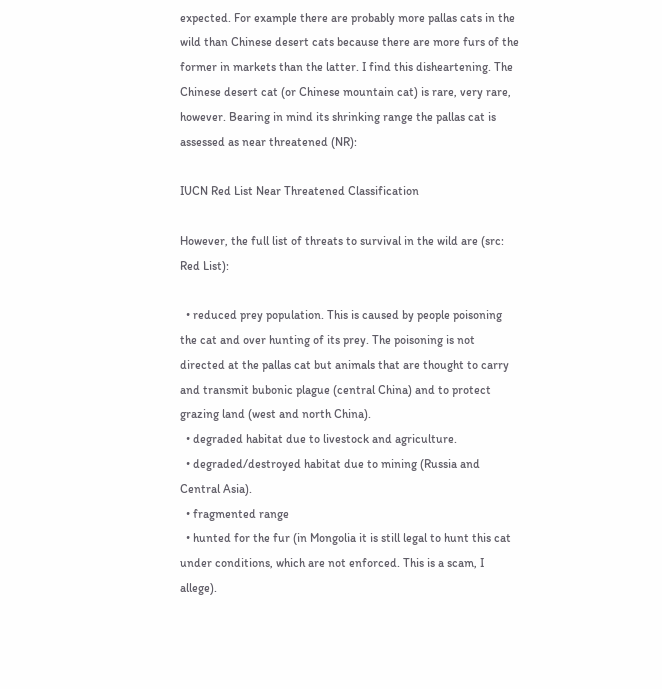expected. For example there are probably more pallas cats in the wild than Chinese desert cats because there are more furs of the former in markets than the latter. I find this disheartening. The Chinese desert cat (or Chinese mountain cat) is rare, very rare, however. Bearing in mind its shrinking range the pallas cat is assessed as near threatened (NR):

IUCN Red List Near Threatened Classification

However, the full list of threats to survival in the wild are (src: Red List):

  • reduced prey population. This is caused by people poisoning the cat and over hunting of its prey. The poisoning is not directed at the pallas cat but animals that are thought to carry and transmit bubonic plague (central China) and to protect grazing land (west and north China).
  • degraded habitat due to livestock and agriculture.
  • degraded/destroyed habitat due to mining (Russia and Central Asia).
  • fragmented range
  • hunted for the fur (in Mongolia it is still legal to hunt this cat under conditions, which are not enforced. This is a scam, I allege).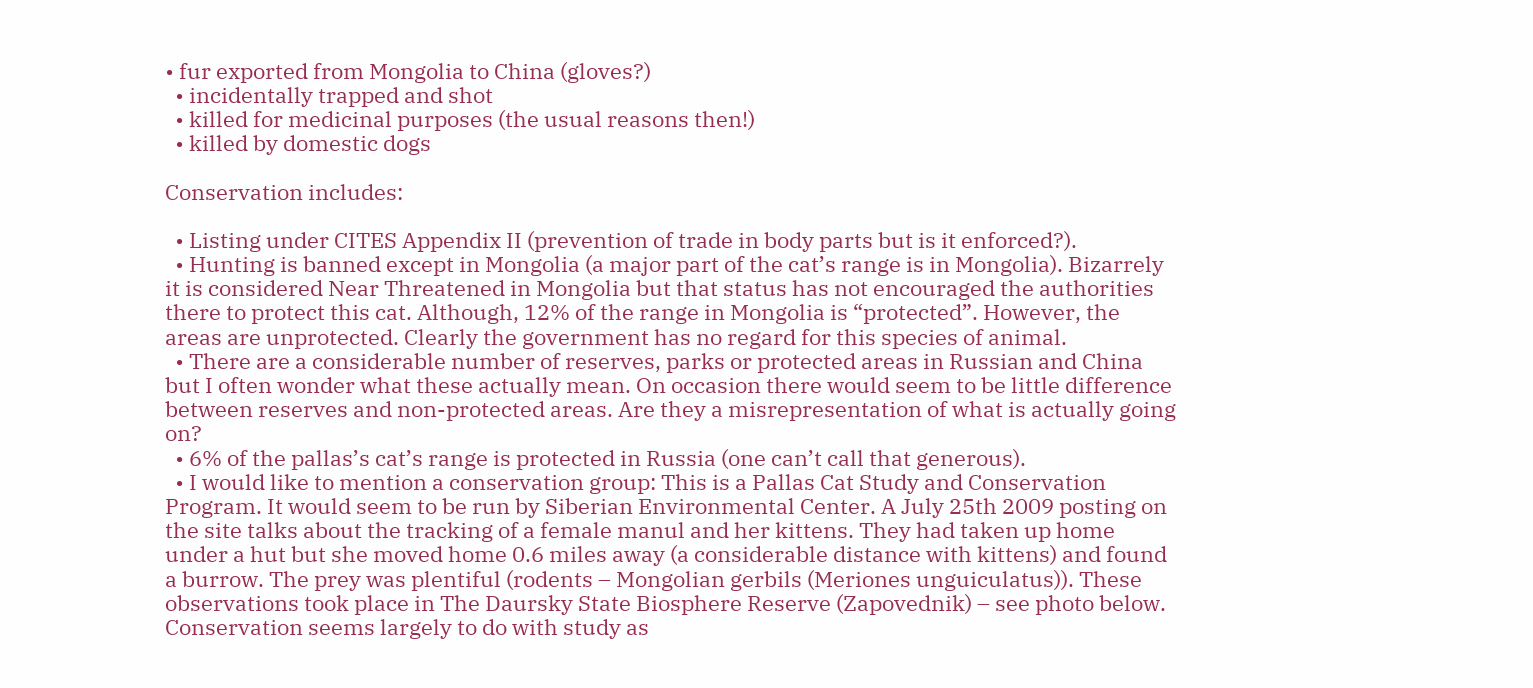• fur exported from Mongolia to China (gloves?)
  • incidentally trapped and shot
  • killed for medicinal purposes (the usual reasons then!)
  • killed by domestic dogs

Conservation includes:

  • Listing under CITES Appendix II (prevention of trade in body parts but is it enforced?).
  • Hunting is banned except in Mongolia (a major part of the cat’s range is in Mongolia). Bizarrely it is considered Near Threatened in Mongolia but that status has not encouraged the authorities there to protect this cat. Although, 12% of the range in Mongolia is “protected”. However, the areas are unprotected. Clearly the government has no regard for this species of animal.
  • There are a considerable number of reserves, parks or protected areas in Russian and China but I often wonder what these actually mean. On occasion there would seem to be little difference between reserves and non-protected areas. Are they a misrepresentation of what is actually going on?
  • 6% of the pallas’s cat’s range is protected in Russia (one can’t call that generous).
  • I would like to mention a conservation group: This is a Pallas Cat Study and Conservation Program. It would seem to be run by Siberian Environmental Center. A July 25th 2009 posting on the site talks about the tracking of a female manul and her kittens. They had taken up home under a hut but she moved home 0.6 miles away (a considerable distance with kittens) and found a burrow. The prey was plentiful (rodents – Mongolian gerbils (Meriones unguiculatus)). These observations took place in The Daursky State Biosphere Reserve (Zapovednik) – see photo below. Conservation seems largely to do with study as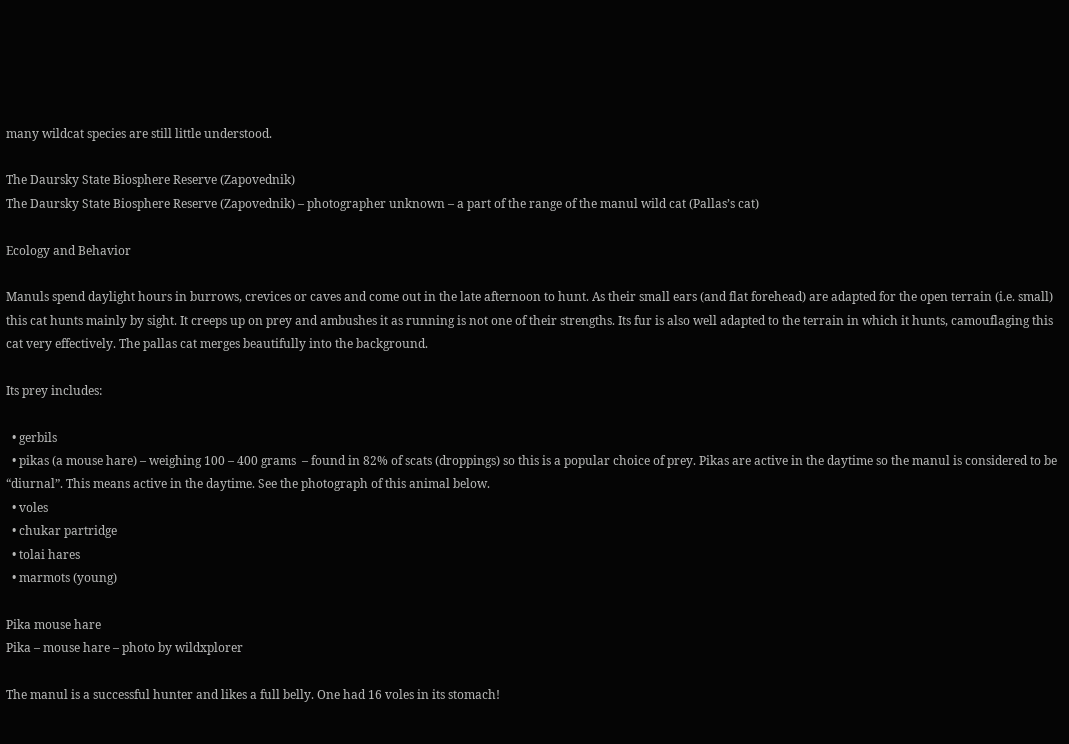many wildcat species are still little understood.

The Daursky State Biosphere Reserve (Zapovednik)
The Daursky State Biosphere Reserve (Zapovednik) – photographer unknown – a part of the range of the manul wild cat (Pallas’s cat)

Ecology and Behavior

Manuls spend daylight hours in burrows, crevices or caves and come out in the late afternoon to hunt. As their small ears (and flat forehead) are adapted for the open terrain (i.e. small) this cat hunts mainly by sight. It creeps up on prey and ambushes it as running is not one of their strengths. Its fur is also well adapted to the terrain in which it hunts, camouflaging this cat very effectively. The pallas cat merges beautifully into the background.

Its prey includes:

  • gerbils
  • pikas (a mouse hare) – weighing 100 – 400 grams  – found in 82% of scats (droppings) so this is a popular choice of prey. Pikas are active in the daytime so the manul is considered to be “diurnal”. This means active in the daytime. See the photograph of this animal below.
  • voles
  • chukar partridge
  • tolai hares
  • marmots (young)

Pika mouse hare
Pika – mouse hare – photo by wildxplorer

The manul is a successful hunter and likes a full belly. One had 16 voles in its stomach!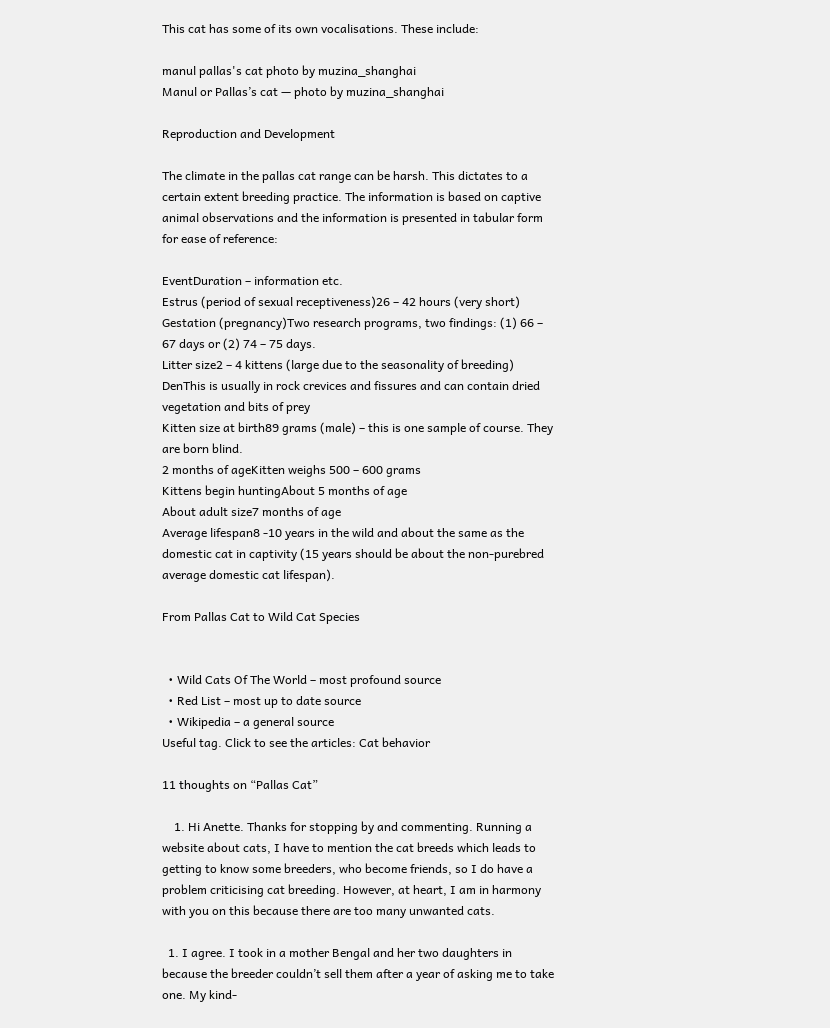This cat has some of its own vocalisations. These include:

manul pallas's cat photo by muzina_shanghai
Manul or Pallas’s cat — photo by muzina_shanghai

Reproduction and Development

The climate in the pallas cat range can be harsh. This dictates to a certain extent breeding practice. The information is based on captive animal observations and the information is presented in tabular form for ease of reference:

EventDuration – information etc.
Estrus (period of sexual receptiveness)26 – 42 hours (very short)
Gestation (pregnancy)Two research programs, two findings: (1) 66 – 67 days or (2) 74 – 75 days.
Litter size2 – 4 kittens (large due to the seasonality of breeding)
DenThis is usually in rock crevices and fissures and can contain dried vegetation and bits of prey
Kitten size at birth89 grams (male) – this is one sample of course. They are born blind.
2 months of ageKitten weighs 500 – 600 grams
Kittens begin huntingAbout 5 months of age
About adult size7 months of age
Average lifespan8 -10 years in the wild and about the same as the domestic cat in captivity (15 years should be about the non-purebred average domestic cat lifespan).

From Pallas Cat to Wild Cat Species


  • Wild Cats Of The World – most profound source
  • Red List – most up to date source
  • Wikipedia – a general source
Useful tag. Click to see the articles: Cat behavior

11 thoughts on “Pallas Cat”

    1. Hi Anette. Thanks for stopping by and commenting. Running a website about cats, I have to mention the cat breeds which leads to getting to know some breeders, who become friends, so I do have a problem criticising cat breeding. However, at heart, I am in harmony with you on this because there are too many unwanted cats.

  1. I agree. I took in a mother Bengal and her two daughters in because the breeder couldn’t sell them after a year of asking me to take one. My kind-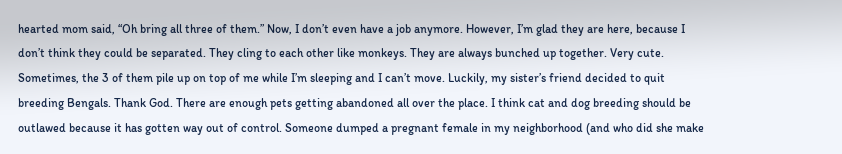hearted mom said, “Oh bring all three of them.” Now, I don’t even have a job anymore. However, I’m glad they are here, because I don’t think they could be separated. They cling to each other like monkeys. They are always bunched up together. Very cute. Sometimes, the 3 of them pile up on top of me while I’m sleeping and I can’t move. Luckily, my sister’s friend decided to quit breeding Bengals. Thank God. There are enough pets getting abandoned all over the place. I think cat and dog breeding should be outlawed because it has gotten way out of control. Someone dumped a pregnant female in my neighborhood (and who did she make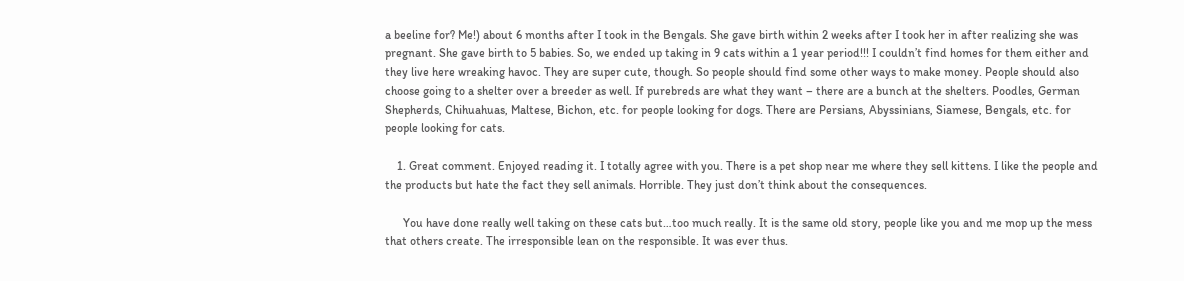a beeline for? Me!) about 6 months after I took in the Bengals. She gave birth within 2 weeks after I took her in after realizing she was pregnant. She gave birth to 5 babies. So, we ended up taking in 9 cats within a 1 year period!!! I couldn’t find homes for them either and they live here wreaking havoc. They are super cute, though. So people should find some other ways to make money. People should also choose going to a shelter over a breeder as well. If purebreds are what they want – there are a bunch at the shelters. Poodles, German Shepherds, Chihuahuas, Maltese, Bichon, etc. for people looking for dogs. There are Persians, Abyssinians, Siamese, Bengals, etc. for people looking for cats.

    1. Great comment. Enjoyed reading it. I totally agree with you. There is a pet shop near me where they sell kittens. I like the people and the products but hate the fact they sell animals. Horrible. They just don’t think about the consequences.

      You have done really well taking on these cats but…too much really. It is the same old story, people like you and me mop up the mess that others create. The irresponsible lean on the responsible. It was ever thus.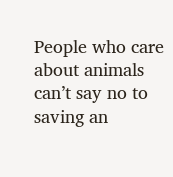People who care about animals can’t say no to saving an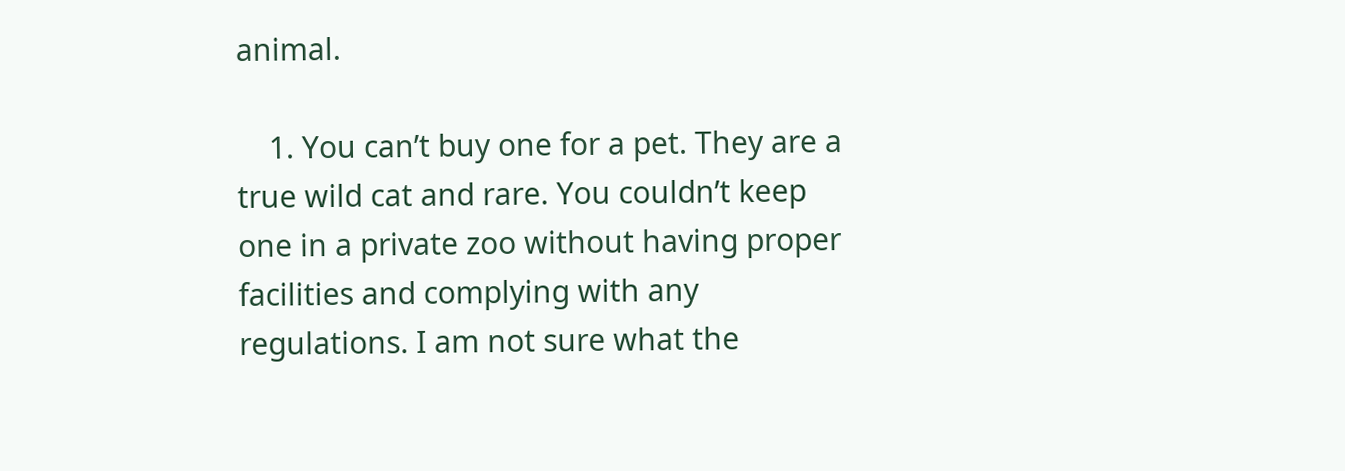animal.

    1. You can’t buy one for a pet. They are a true wild cat and rare. You couldn’t keep one in a private zoo without having proper facilities and complying with any regulations. I am not sure what the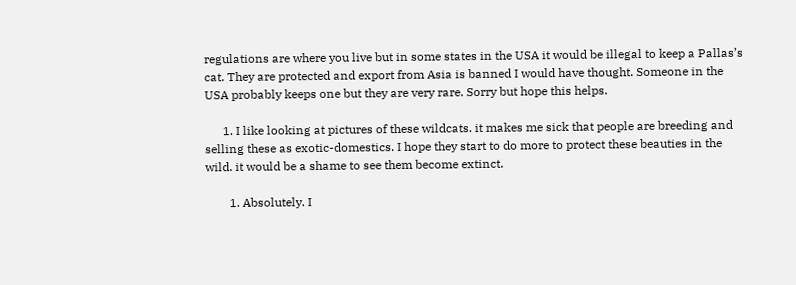regulations are where you live but in some states in the USA it would be illegal to keep a Pallas’s cat. They are protected and export from Asia is banned I would have thought. Someone in the USA probably keeps one but they are very rare. Sorry but hope this helps.

      1. I like looking at pictures of these wildcats. it makes me sick that people are breeding and selling these as exotic-domestics. I hope they start to do more to protect these beauties in the wild. it would be a shame to see them become extinct.

        1. Absolutely. I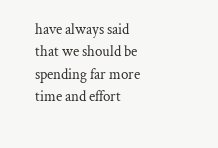have always said that we should be spending far more time and effort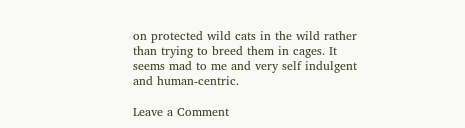on protected wild cats in the wild rather than trying to breed them in cages. It seems mad to me and very self indulgent and human-centric.

Leave a Comment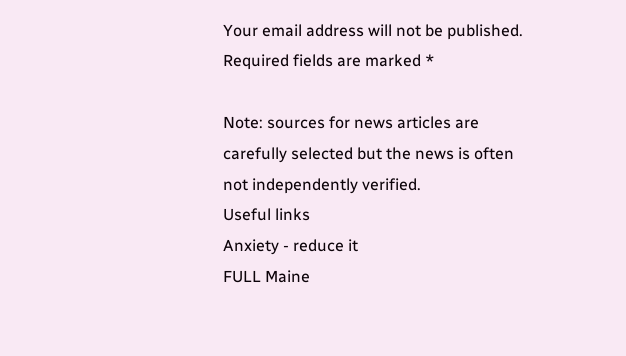Your email address will not be published. Required fields are marked *

Note: sources for news articles are carefully selected but the news is often not independently verified.
Useful links
Anxiety - reduce it
FULL Maine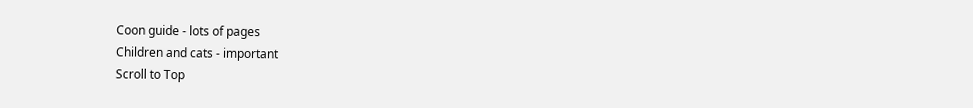Coon guide - lots of pages
Children and cats - important
Scroll to Top